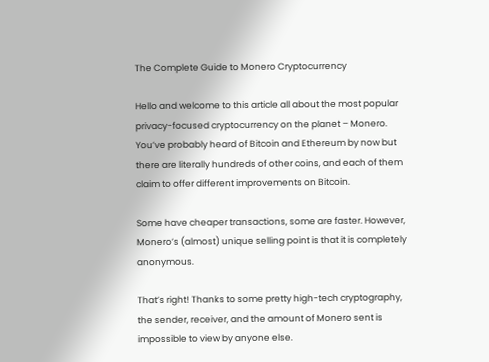The Complete Guide to Monero Cryptocurrency

Hello and welcome to this article all about the most popular privacy-focused cryptocurrency on the planet – Monero. You’ve probably heard of Bitcoin and Ethereum by now but there are literally hundreds of other coins, and each of them claim to offer different improvements on Bitcoin.

Some have cheaper transactions, some are faster. However, Monero’s (almost) unique selling point is that it is completely anonymous.

That’s right! Thanks to some pretty high-tech cryptography, the sender, receiver, and the amount of Monero sent is impossible to view by anyone else.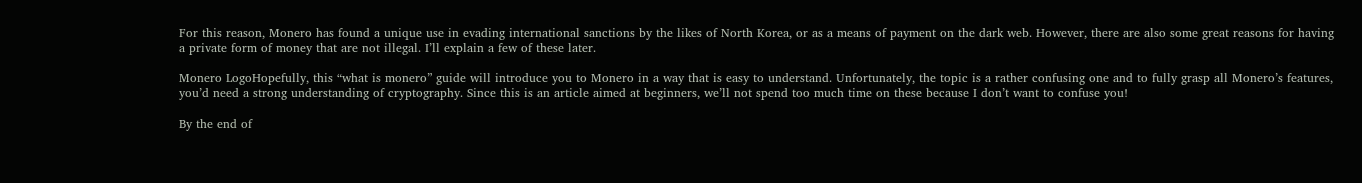For this reason, Monero has found a unique use in evading international sanctions by the likes of North Korea, or as a means of payment on the dark web. However, there are also some great reasons for having a private form of money that are not illegal. I’ll explain a few of these later.

Monero LogoHopefully, this “what is monero” guide will introduce you to Monero in a way that is easy to understand. Unfortunately, the topic is a rather confusing one and to fully grasp all Monero’s features, you’d need a strong understanding of cryptography. Since this is an article aimed at beginners, we’ll not spend too much time on these because I don’t want to confuse you!

By the end of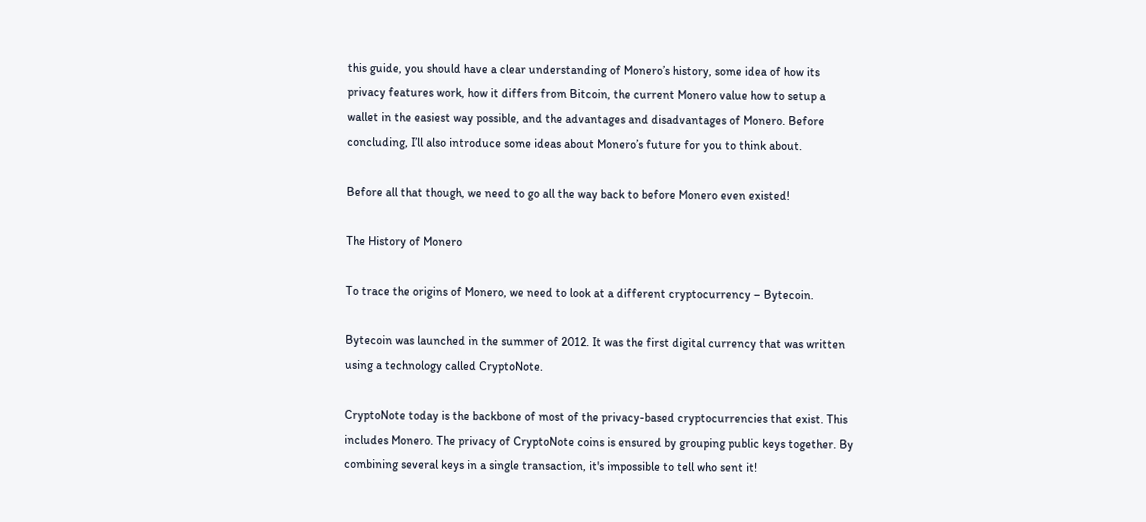this guide, you should have a clear understanding of Monero’s history, some idea of how its privacy features work, how it differs from Bitcoin, the current Monero value how to setup a wallet in the easiest way possible, and the advantages and disadvantages of Monero. Before concluding, I’ll also introduce some ideas about Monero’s future for you to think about.

Before all that though, we need to go all the way back to before Monero even existed!

The History of Monero

To trace the origins of Monero, we need to look at a different cryptocurrency – Bytecoin.

Bytecoin was launched in the summer of 2012. It was the first digital currency that was written using a technology called CryptoNote.

CryptoNote today is the backbone of most of the privacy-based cryptocurrencies that exist. This includes Monero. The privacy of CryptoNote coins is ensured by grouping public keys together. By combining several keys in a single transaction, it's impossible to tell who sent it!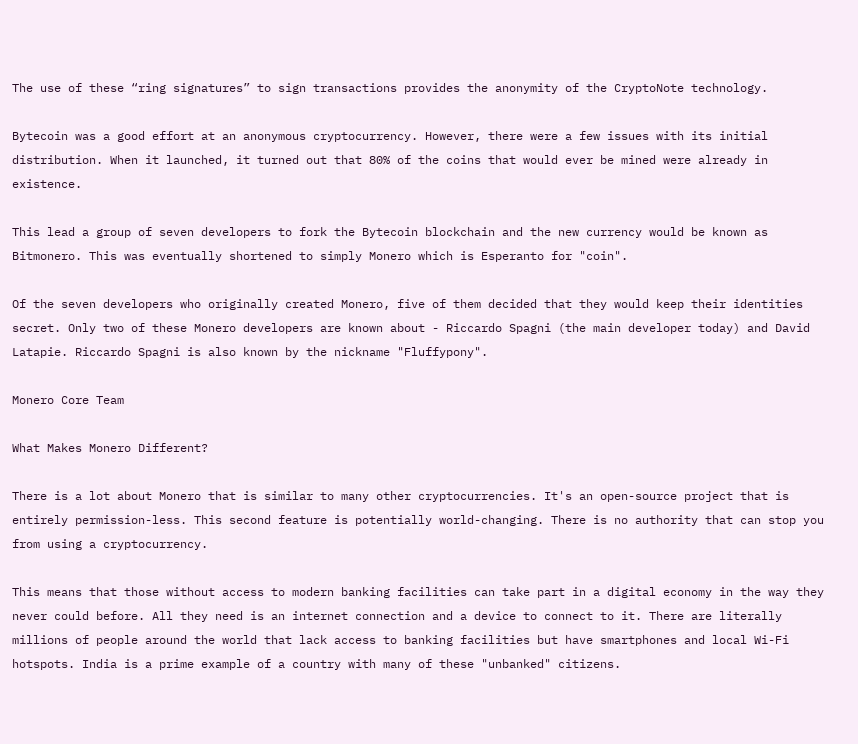The use of these “ring signatures” to sign transactions provides the anonymity of the CryptoNote technology.

Bytecoin was a good effort at an anonymous cryptocurrency. However, there were a few issues with its initial distribution. When it launched, it turned out that 80% of the coins that would ever be mined were already in existence.

This lead a group of seven developers to fork the Bytecoin blockchain and the new currency would be known as Bitmonero. This was eventually shortened to simply Monero which is Esperanto for "coin".

Of the seven developers who originally created Monero, five of them decided that they would keep their identities secret. Only two of these Monero developers are known about - Riccardo Spagni (the main developer today) and David Latapie. Riccardo Spagni is also known by the nickname "Fluffypony".

Monero Core Team

What Makes Monero Different?

There is a lot about Monero that is similar to many other cryptocurrencies. It's an open-source project that is entirely permission-less. This second feature is potentially world-changing. There is no authority that can stop you from using a cryptocurrency.

This means that those without access to modern banking facilities can take part in a digital economy in the way they never could before. All they need is an internet connection and a device to connect to it. There are literally millions of people around the world that lack access to banking facilities but have smartphones and local Wi-Fi hotspots. India is a prime example of a country with many of these "unbanked" citizens.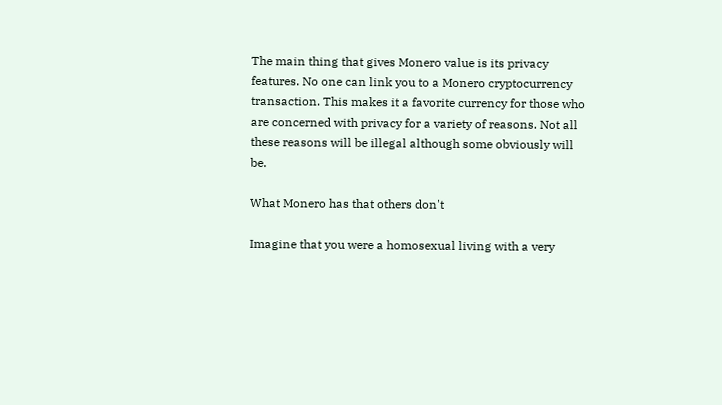The main thing that gives Monero value is its privacy features. No one can link you to a Monero cryptocurrency transaction. This makes it a favorite currency for those who are concerned with privacy for a variety of reasons. Not all these reasons will be illegal although some obviously will be.

What Monero has that others don't

Imagine that you were a homosexual living with a very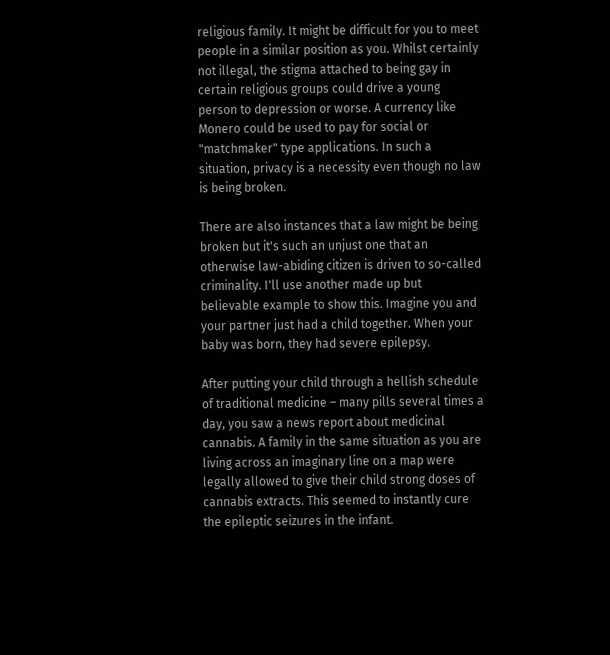religious family. It might be difficult for you to meet people in a similar position as you. Whilst certainly not illegal, the stigma attached to being gay in certain religious groups could drive a young person to depression or worse. A currency like Monero could be used to pay for social or "matchmaker" type applications. In such a situation, privacy is a necessity even though no law is being broken.

There are also instances that a law might be being broken but it's such an unjust one that an otherwise law-abiding citizen is driven to so-called criminality. I'll use another made up but believable example to show this. Imagine you and your partner just had a child together. When your baby was born, they had severe epilepsy.

After putting your child through a hellish schedule of traditional medicine – many pills several times a day, you saw a news report about medicinal cannabis. A family in the same situation as you are living across an imaginary line on a map were legally allowed to give their child strong doses of cannabis extracts. This seemed to instantly cure the epileptic seizures in the infant.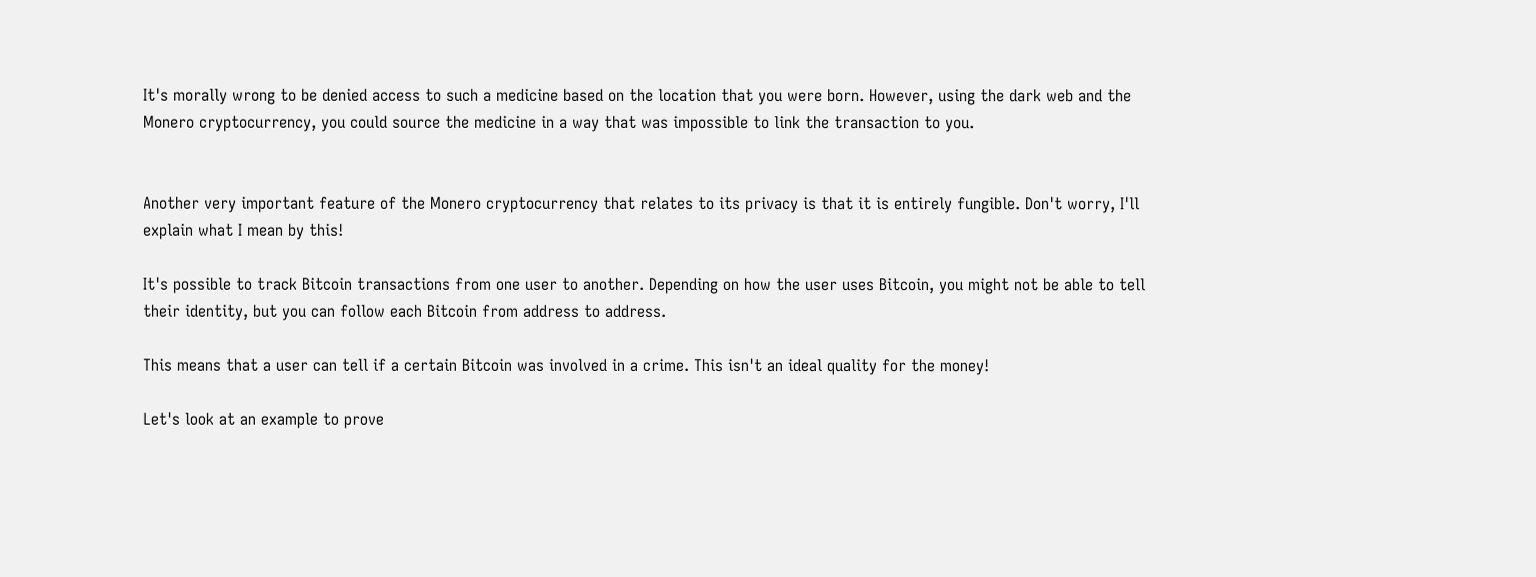It's morally wrong to be denied access to such a medicine based on the location that you were born. However, using the dark web and the Monero cryptocurrency, you could source the medicine in a way that was impossible to link the transaction to you.


Another very important feature of the Monero cryptocurrency that relates to its privacy is that it is entirely fungible. Don't worry, I'll explain what I mean by this!

It's possible to track Bitcoin transactions from one user to another. Depending on how the user uses Bitcoin, you might not be able to tell their identity, but you can follow each Bitcoin from address to address.

This means that a user can tell if a certain Bitcoin was involved in a crime. This isn't an ideal quality for the money!

Let's look at an example to prove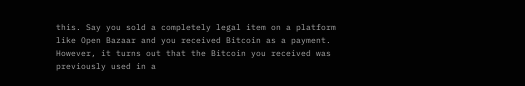this. Say you sold a completely legal item on a platform like Open Bazaar and you received Bitcoin as a payment. However, it turns out that the Bitcoin you received was previously used in a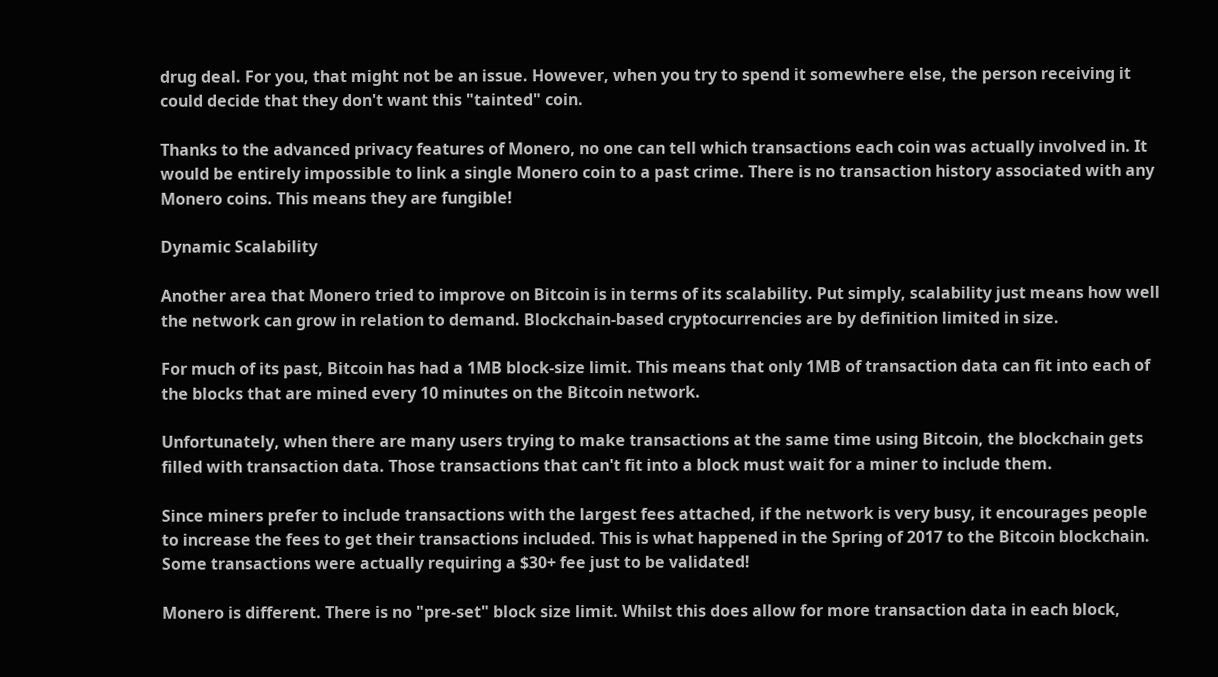drug deal. For you, that might not be an issue. However, when you try to spend it somewhere else, the person receiving it could decide that they don't want this "tainted" coin.

Thanks to the advanced privacy features of Monero, no one can tell which transactions each coin was actually involved in. It would be entirely impossible to link a single Monero coin to a past crime. There is no transaction history associated with any Monero coins. This means they are fungible!

Dynamic Scalability

Another area that Monero tried to improve on Bitcoin is in terms of its scalability. Put simply, scalability just means how well the network can grow in relation to demand. Blockchain-based cryptocurrencies are by definition limited in size.

For much of its past, Bitcoin has had a 1MB block-size limit. This means that only 1MB of transaction data can fit into each of the blocks that are mined every 10 minutes on the Bitcoin network.

Unfortunately, when there are many users trying to make transactions at the same time using Bitcoin, the blockchain gets filled with transaction data. Those transactions that can't fit into a block must wait for a miner to include them.

Since miners prefer to include transactions with the largest fees attached, if the network is very busy, it encourages people to increase the fees to get their transactions included. This is what happened in the Spring of 2017 to the Bitcoin blockchain. Some transactions were actually requiring a $30+ fee just to be validated!

Monero is different. There is no "pre-set" block size limit. Whilst this does allow for more transaction data in each block,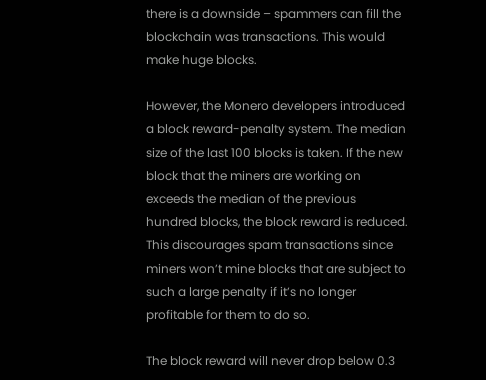there is a downside – spammers can fill the blockchain was transactions. This would make huge blocks.

However, the Monero developers introduced a block reward-penalty system. The median size of the last 100 blocks is taken. If the new block that the miners are working on exceeds the median of the previous hundred blocks, the block reward is reduced. This discourages spam transactions since miners won’t mine blocks that are subject to such a large penalty if it’s no longer profitable for them to do so.

The block reward will never drop below 0.3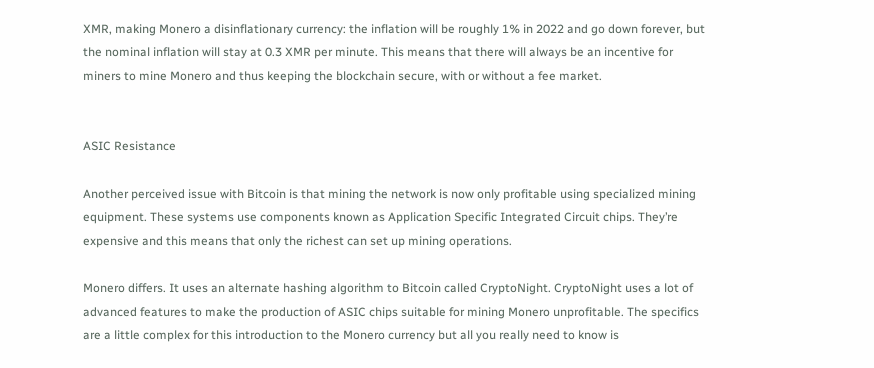XMR, making Monero a disinflationary currency: the inflation will be roughly 1% in 2022 and go down forever, but the nominal inflation will stay at 0.3 XMR per minute. This means that there will always be an incentive for miners to mine Monero and thus keeping the blockchain secure, with or without a fee market.


ASIC Resistance

Another perceived issue with Bitcoin is that mining the network is now only profitable using specialized mining equipment. These systems use components known as Application Specific Integrated Circuit chips. They’re expensive and this means that only the richest can set up mining operations.

Monero differs. It uses an alternate hashing algorithm to Bitcoin called CryptoNight. CryptoNight uses a lot of advanced features to make the production of ASIC chips suitable for mining Monero unprofitable. The specifics are a little complex for this introduction to the Monero currency but all you really need to know is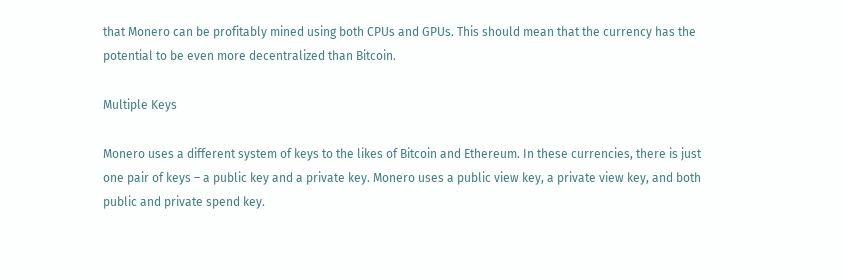that Monero can be profitably mined using both CPUs and GPUs. This should mean that the currency has the potential to be even more decentralized than Bitcoin.

Multiple Keys

Monero uses a different system of keys to the likes of Bitcoin and Ethereum. In these currencies, there is just one pair of keys – a public key and a private key. Monero uses a public view key, a private view key, and both public and private spend key.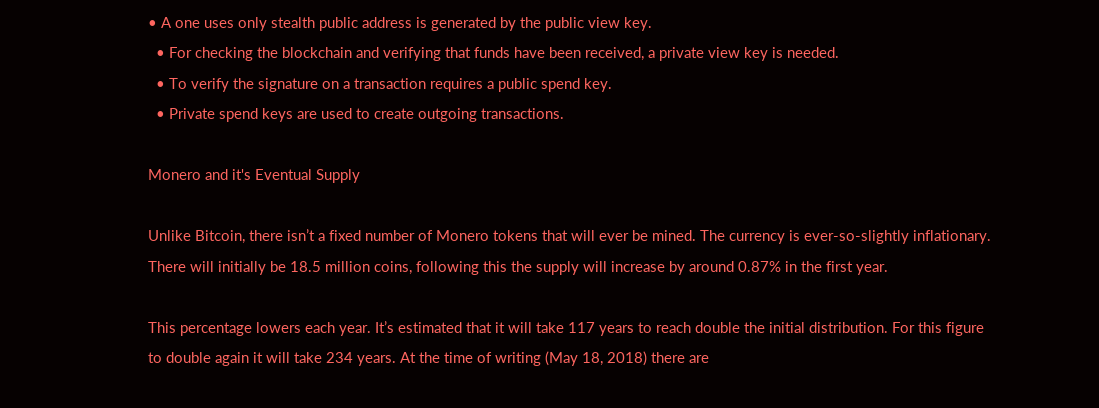• A one uses only stealth public address is generated by the public view key.
  • For checking the blockchain and verifying that funds have been received, a private view key is needed.
  • To verify the signature on a transaction requires a public spend key.
  • Private spend keys are used to create outgoing transactions.

Monero and it's Eventual Supply

Unlike Bitcoin, there isn’t a fixed number of Monero tokens that will ever be mined. The currency is ever-so-slightly inflationary. There will initially be 18.5 million coins, following this the supply will increase by around 0.87% in the first year.

This percentage lowers each year. It’s estimated that it will take 117 years to reach double the initial distribution. For this figure to double again it will take 234 years. At the time of writing (May 18, 2018) there are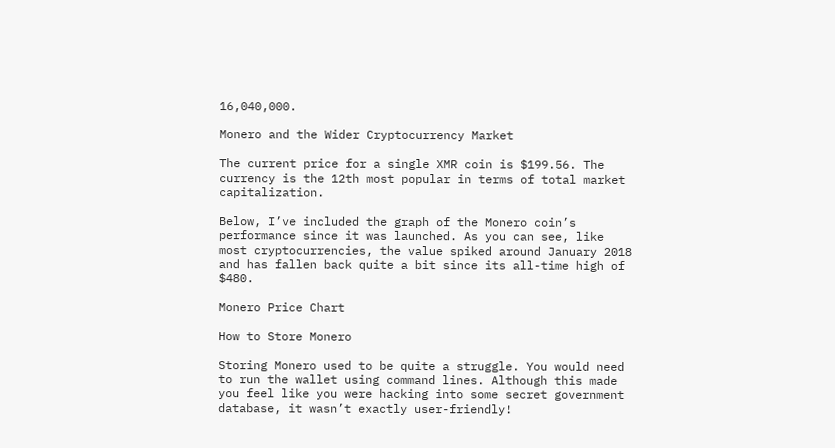16,040,000.

Monero and the Wider Cryptocurrency Market

The current price for a single XMR coin is $199.56. The currency is the 12th most popular in terms of total market capitalization.

Below, I’ve included the graph of the Monero coin’s performance since it was launched. As you can see, like most cryptocurrencies, the value spiked around January 2018 and has fallen back quite a bit since its all-time high of $480.

Monero Price Chart

How to Store Monero

Storing Monero used to be quite a struggle. You would need to run the wallet using command lines. Although this made you feel like you were hacking into some secret government database, it wasn’t exactly user-friendly!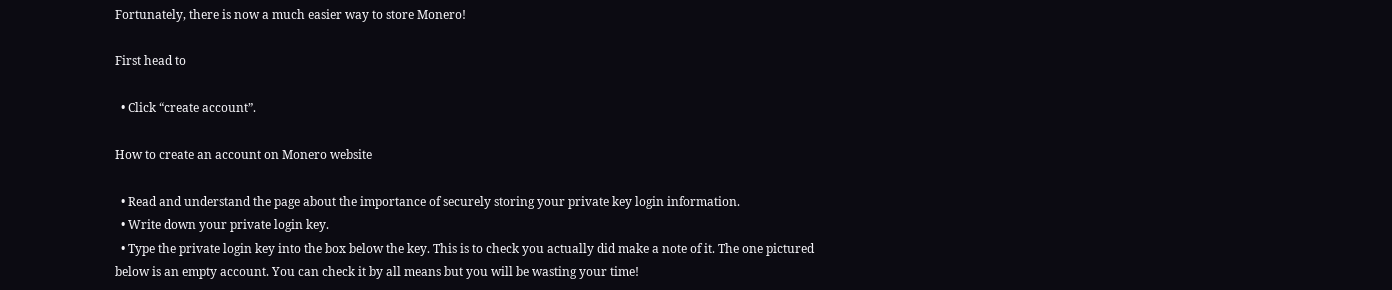Fortunately, there is now a much easier way to store Monero!

First head to

  • Click “create account”.

How to create an account on Monero website

  • Read and understand the page about the importance of securely storing your private key login information.
  • Write down your private login key.
  • Type the private login key into the box below the key. This is to check you actually did make a note of it. The one pictured below is an empty account. You can check it by all means but you will be wasting your time!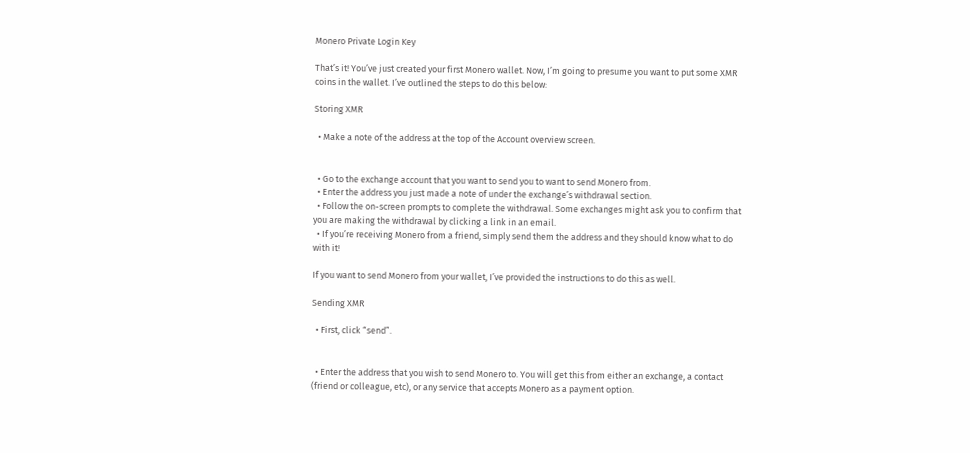Monero Private Login Key

That’s it! You’ve just created your first Monero wallet. Now, I’m going to presume you want to put some XMR coins in the wallet. I’ve outlined the steps to do this below:

Storing XMR

  • Make a note of the address at the top of the Account overview screen.


  • Go to the exchange account that you want to send you to want to send Monero from.
  • Enter the address you just made a note of under the exchange’s withdrawal section.
  • Follow the on-screen prompts to complete the withdrawal. Some exchanges might ask you to confirm that you are making the withdrawal by clicking a link in an email.
  • If you’re receiving Monero from a friend, simply send them the address and they should know what to do with it!

If you want to send Monero from your wallet, I’ve provided the instructions to do this as well.

Sending XMR

  • First, click “send”.


  • Enter the address that you wish to send Monero to. You will get this from either an exchange, a contact (friend or colleague, etc), or any service that accepts Monero as a payment option.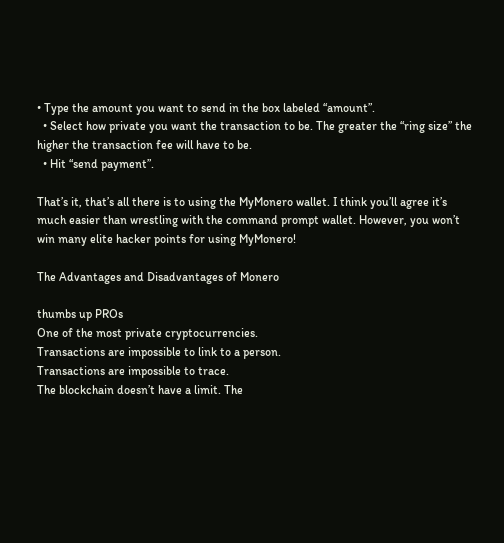• Type the amount you want to send in the box labeled “amount”.
  • Select how private you want the transaction to be. The greater the “ring size” the higher the transaction fee will have to be.
  • Hit “send payment”.

That’s it, that’s all there is to using the MyMonero wallet. I think you’ll agree it’s much easier than wrestling with the command prompt wallet. However, you won’t win many elite hacker points for using MyMonero!

The Advantages and Disadvantages of Monero

thumbs up PROs
One of the most private cryptocurrencies.
Transactions are impossible to link to a person.
Transactions are impossible to trace.
The blockchain doesn’t have a limit. The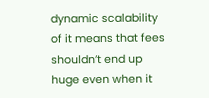dynamic scalability of it means that fees shouldn’t end up huge even when it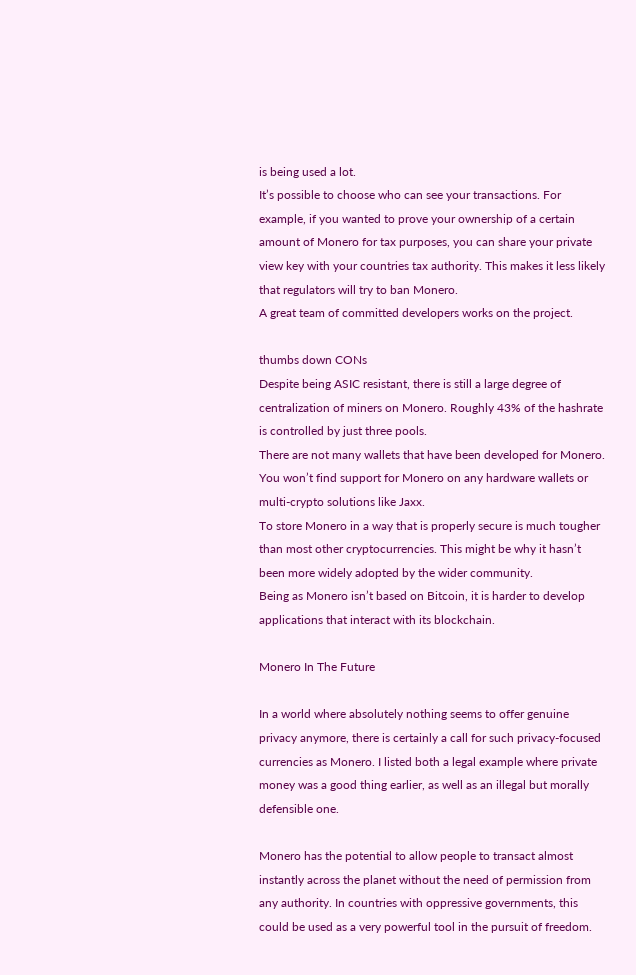is being used a lot.
It’s possible to choose who can see your transactions. For example, if you wanted to prove your ownership of a certain amount of Monero for tax purposes, you can share your private view key with your countries tax authority. This makes it less likely that regulators will try to ban Monero.
A great team of committed developers works on the project.

thumbs down CONs
Despite being ASIC resistant, there is still a large degree of centralization of miners on Monero. Roughly 43% of the hashrate is controlled by just three pools.
There are not many wallets that have been developed for Monero. You won’t find support for Monero on any hardware wallets or multi-crypto solutions like Jaxx.
To store Monero in a way that is properly secure is much tougher than most other cryptocurrencies. This might be why it hasn’t been more widely adopted by the wider community.
Being as Monero isn’t based on Bitcoin, it is harder to develop applications that interact with its blockchain.

Monero In The Future

In a world where absolutely nothing seems to offer genuine privacy anymore, there is certainly a call for such privacy-focused currencies as Monero. I listed both a legal example where private money was a good thing earlier, as well as an illegal but morally defensible one.

Monero has the potential to allow people to transact almost instantly across the planet without the need of permission from any authority. In countries with oppressive governments, this could be used as a very powerful tool in the pursuit of freedom.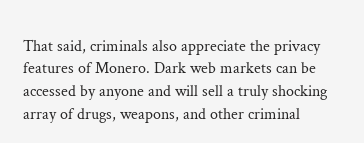That said, criminals also appreciate the privacy features of Monero. Dark web markets can be accessed by anyone and will sell a truly shocking array of drugs, weapons, and other criminal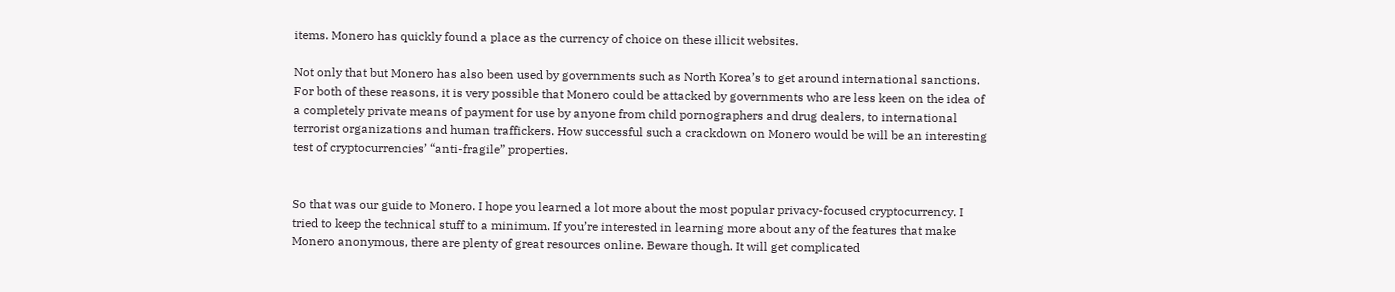items. Monero has quickly found a place as the currency of choice on these illicit websites.

Not only that but Monero has also been used by governments such as North Korea’s to get around international sanctions. For both of these reasons, it is very possible that Monero could be attacked by governments who are less keen on the idea of a completely private means of payment for use by anyone from child pornographers and drug dealers, to international terrorist organizations and human traffickers. How successful such a crackdown on Monero would be will be an interesting test of cryptocurrencies’ “anti-fragile” properties.


So that was our guide to Monero. I hope you learned a lot more about the most popular privacy-focused cryptocurrency. I tried to keep the technical stuff to a minimum. If you’re interested in learning more about any of the features that make Monero anonymous, there are plenty of great resources online. Beware though. It will get complicated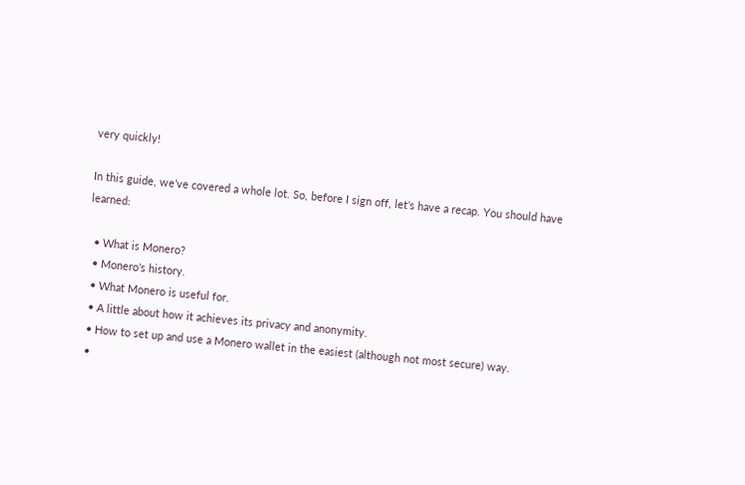very quickly!

In this guide, we’ve covered a whole lot. So, before I sign off, let’s have a recap. You should have learned:

  • What is Monero?
  • Monero’s history.
  • What Monero is useful for.
  • A little about how it achieves its privacy and anonymity.
  • How to set up and use a Monero wallet in the easiest (although not most secure) way.
  •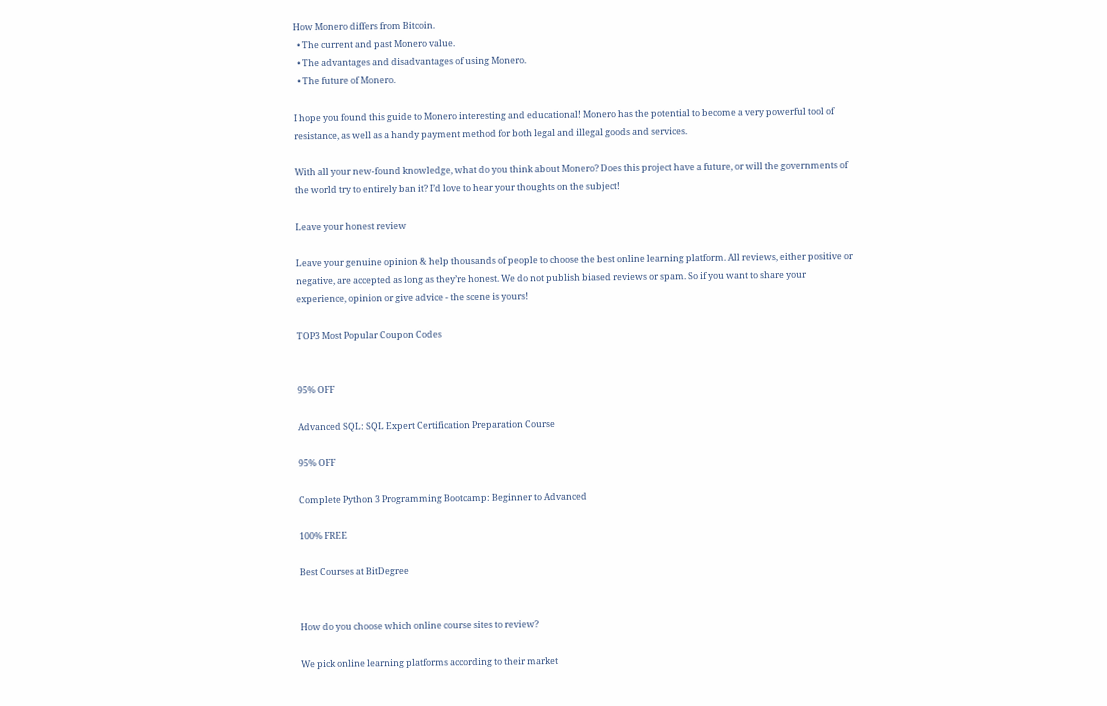How Monero differs from Bitcoin.
  • The current and past Monero value.
  • The advantages and disadvantages of using Monero.
  • The future of Monero.

I hope you found this guide to Monero interesting and educational! Monero has the potential to become a very powerful tool of resistance, as well as a handy payment method for both legal and illegal goods and services.

With all your new-found knowledge, what do you think about Monero? Does this project have a future, or will the governments of the world try to entirely ban it? I’d love to hear your thoughts on the subject!

Leave your honest review

Leave your genuine opinion & help thousands of people to choose the best online learning platform. All reviews, either positive or negative, are accepted as long as they’re honest. We do not publish biased reviews or spam. So if you want to share your experience, opinion or give advice - the scene is yours!

TOP3 Most Popular Coupon Codes


95% OFF

Advanced SQL: SQL Expert Certification Preparation Course

95% OFF

Complete Python 3 Programming Bootcamp: Beginner to Advanced

100% FREE

Best Courses at BitDegree


How do you choose which online course sites to review?

We pick online learning platforms according to their market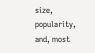size, popularity, and, most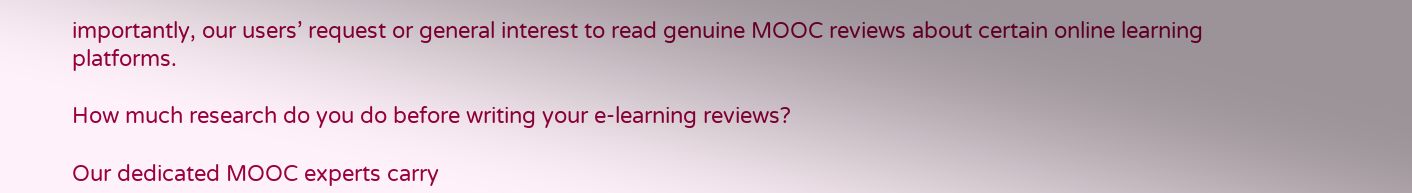importantly, our users’ request or general interest to read genuine MOOC reviews about certain online learning platforms.

How much research do you do before writing your e-learning reviews?

Our dedicated MOOC experts carry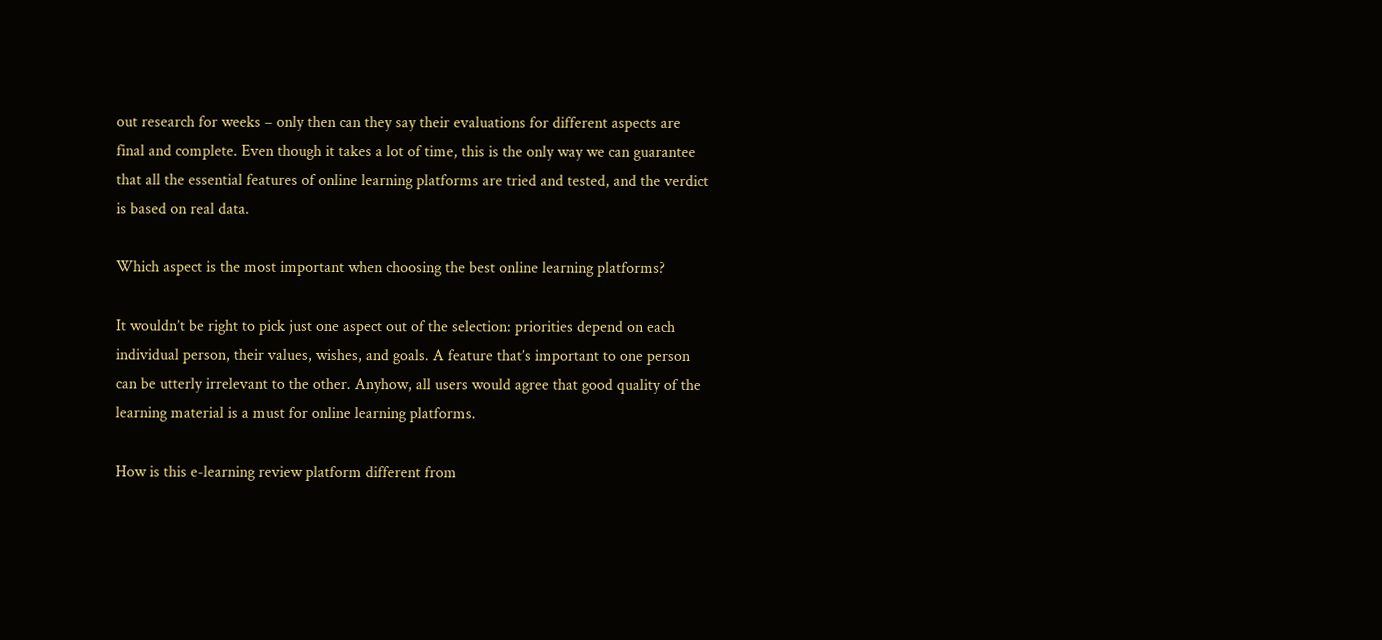out research for weeks – only then can they say their evaluations for different aspects are final and complete. Even though it takes a lot of time, this is the only way we can guarantee that all the essential features of online learning platforms are tried and tested, and the verdict is based on real data.

Which aspect is the most important when choosing the best online learning platforms?

It wouldn’t be right to pick just one aspect out of the selection: priorities depend on each individual person, their values, wishes, and goals. A feature that’s important to one person can be utterly irrelevant to the other. Anyhow, all users would agree that good quality of the learning material is a must for online learning platforms.

How is this e-learning review platform different from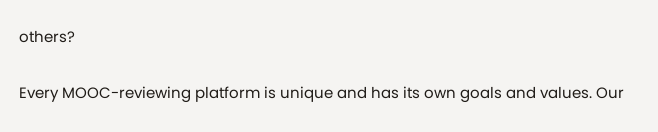others?

Every MOOC-reviewing platform is unique and has its own goals and values. Our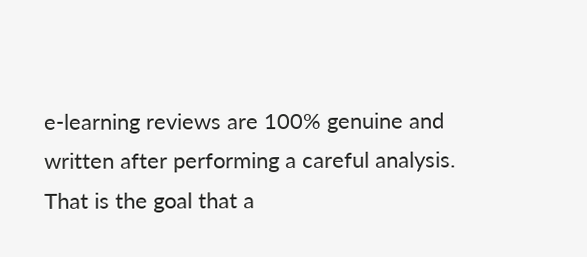e-learning reviews are 100% genuine and written after performing a careful analysis. That is the goal that a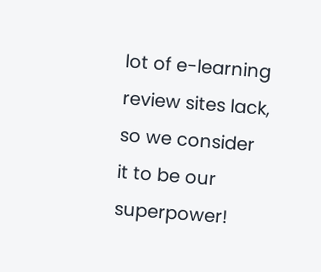lot of e-learning review sites lack, so we consider it to be our superpower!